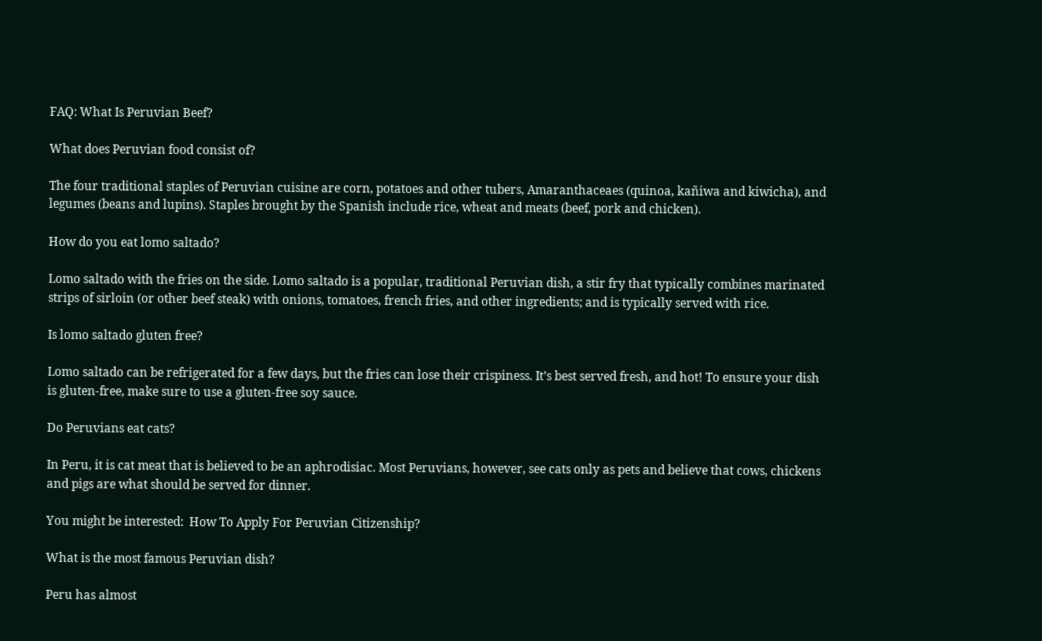FAQ: What Is Peruvian Beef?

What does Peruvian food consist of?

The four traditional staples of Peruvian cuisine are corn, potatoes and other tubers, Amaranthaceaes (quinoa, kañiwa and kiwicha), and legumes (beans and lupins). Staples brought by the Spanish include rice, wheat and meats (beef, pork and chicken).

How do you eat lomo saltado?

Lomo saltado with the fries on the side. Lomo saltado is a popular, traditional Peruvian dish, a stir fry that typically combines marinated strips of sirloin (or other beef steak) with onions, tomatoes, french fries, and other ingredients; and is typically served with rice.

Is lomo saltado gluten free?

Lomo saltado can be refrigerated for a few days, but the fries can lose their crispiness. It’s best served fresh, and hot! To ensure your dish is gluten-free, make sure to use a gluten-free soy sauce.

Do Peruvians eat cats?

In Peru, it is cat meat that is believed to be an aphrodisiac. Most Peruvians, however, see cats only as pets and believe that cows, chickens and pigs are what should be served for dinner.

You might be interested:  How To Apply For Peruvian Citizenship?

What is the most famous Peruvian dish?

Peru has almost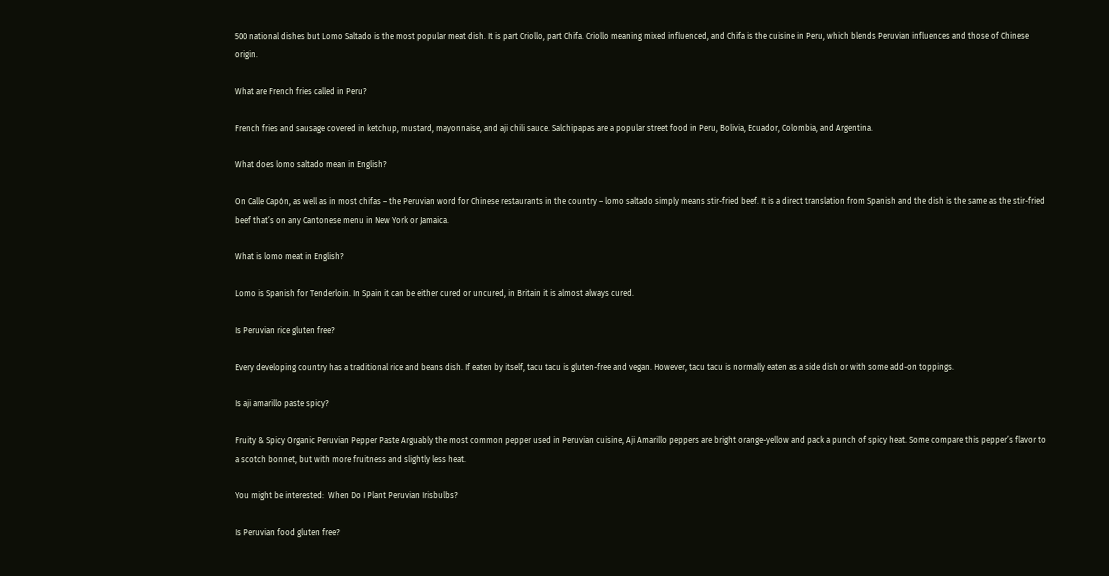500 national dishes but Lomo Saltado is the most popular meat dish. It is part Criollo, part Chifa. Criollo meaning mixed influenced, and Chifa is the cuisine in Peru, which blends Peruvian influences and those of Chinese origin.

What are French fries called in Peru?

French fries and sausage covered in ketchup, mustard, mayonnaise, and aji chili sauce. Salchipapas are a popular street food in Peru, Bolivia, Ecuador, Colombia, and Argentina.

What does lomo saltado mean in English?

On Calle Capón, as well as in most chifas – the Peruvian word for Chinese restaurants in the country – lomo saltado simply means stir-fried beef. It is a direct translation from Spanish and the dish is the same as the stir-fried beef that’s on any Cantonese menu in New York or Jamaica.

What is lomo meat in English?

Lomo is Spanish for Tenderloin. In Spain it can be either cured or uncured, in Britain it is almost always cured.

Is Peruvian rice gluten free?

Every developing country has a traditional rice and beans dish. If eaten by itself, tacu tacu is gluten-free and vegan. However, tacu tacu is normally eaten as a side dish or with some add-on toppings.

Is aji amarillo paste spicy?

Fruity & Spicy Organic Peruvian Pepper Paste Arguably the most common pepper used in Peruvian cuisine, Aji Amarillo peppers are bright orange-yellow and pack a punch of spicy heat. Some compare this pepper’s flavor to a scotch bonnet, but with more fruitness and slightly less heat.

You might be interested:  When Do I Plant Peruvian Irisbulbs?

Is Peruvian food gluten free?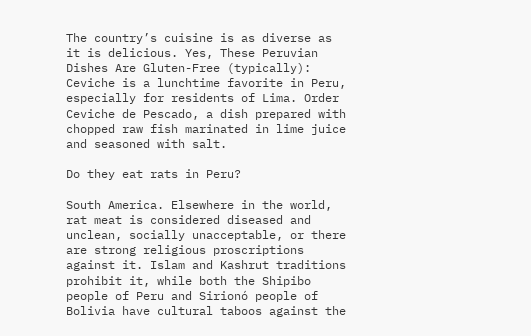The country’s cuisine is as diverse as it is delicious. Yes, These Peruvian Dishes Are Gluten-Free (typically): Ceviche is a lunchtime favorite in Peru, especially for residents of Lima. Order Ceviche de Pescado, a dish prepared with chopped raw fish marinated in lime juice and seasoned with salt.

Do they eat rats in Peru?

South America. Elsewhere in the world, rat meat is considered diseased and unclean, socially unacceptable, or there are strong religious proscriptions against it. Islam and Kashrut traditions prohibit it, while both the Shipibo people of Peru and Sirionó people of Bolivia have cultural taboos against the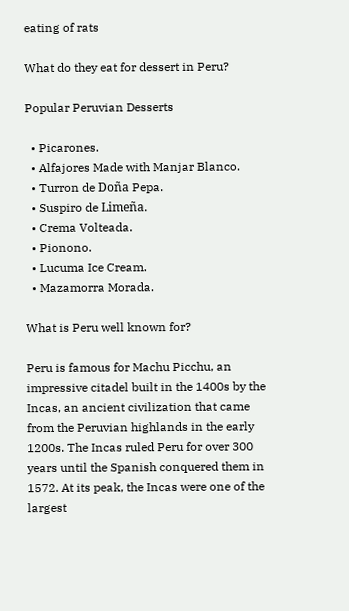eating of rats

What do they eat for dessert in Peru?

Popular Peruvian Desserts

  • Picarones.
  • Alfajores Made with Manjar Blanco.
  • Turron de Doña Pepa.
  • Suspiro de Limeña.
  • Crema Volteada.
  • Pionono.
  • Lucuma Ice Cream.
  • Mazamorra Morada.

What is Peru well known for?

Peru is famous for Machu Picchu, an impressive citadel built in the 1400s by the Incas, an ancient civilization that came from the Peruvian highlands in the early 1200s. The Incas ruled Peru for over 300 years until the Spanish conquered them in 1572. At its peak, the Incas were one of the largest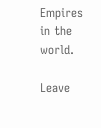Empires in the world.

Leave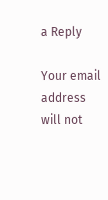a Reply

Your email address will not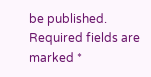be published. Required fields are marked *